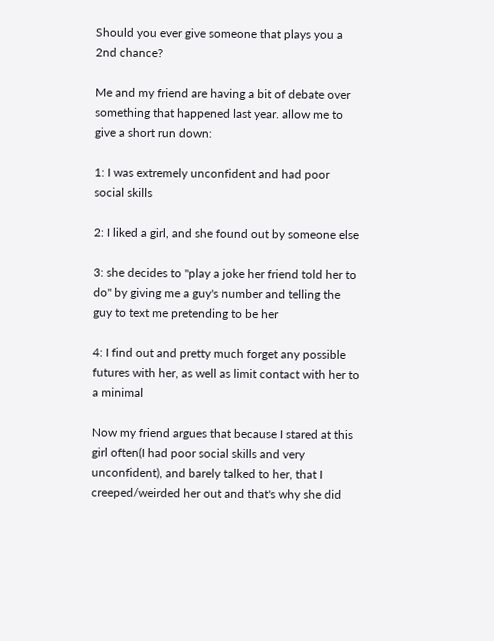Should you ever give someone that plays you a 2nd chance?

Me and my friend are having a bit of debate over something that happened last year. allow me to give a short run down:

1: I was extremely unconfident and had poor social skills

2: I liked a girl, and she found out by someone else

3: she decides to "play a joke her friend told her to do" by giving me a guy's number and telling the guy to text me pretending to be her

4: I find out and pretty much forget any possible futures with her, as well as limit contact with her to a minimal

Now my friend argues that because I stared at this girl often(I had poor social skills and very unconfident), and barely talked to her, that I creeped/weirded her out and that's why she did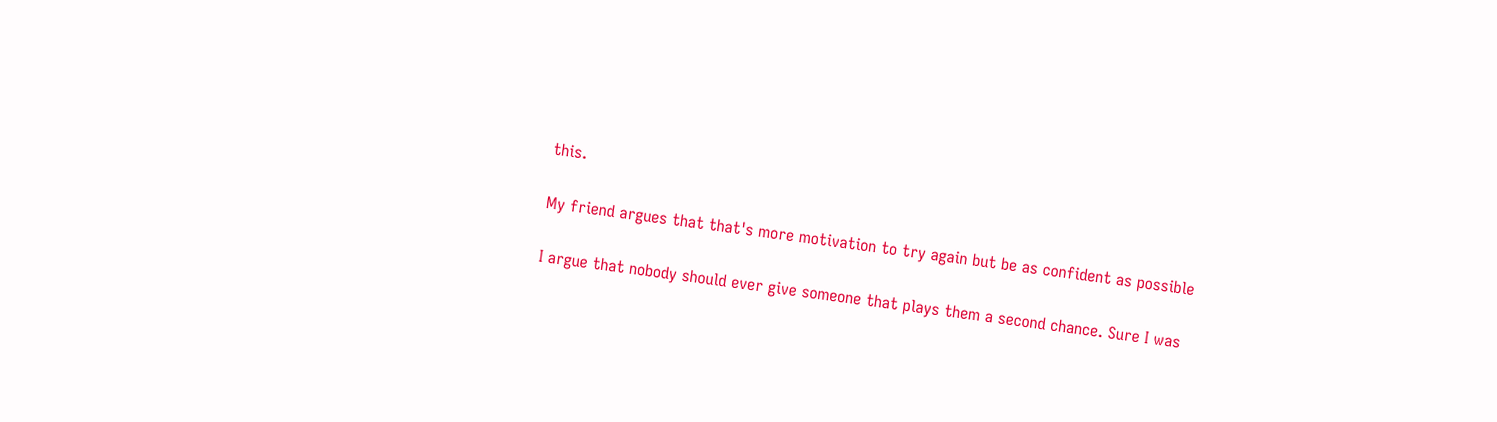this.

My friend argues that that's more motivation to try again but be as confident as possible

I argue that nobody should ever give someone that plays them a second chance. Sure I was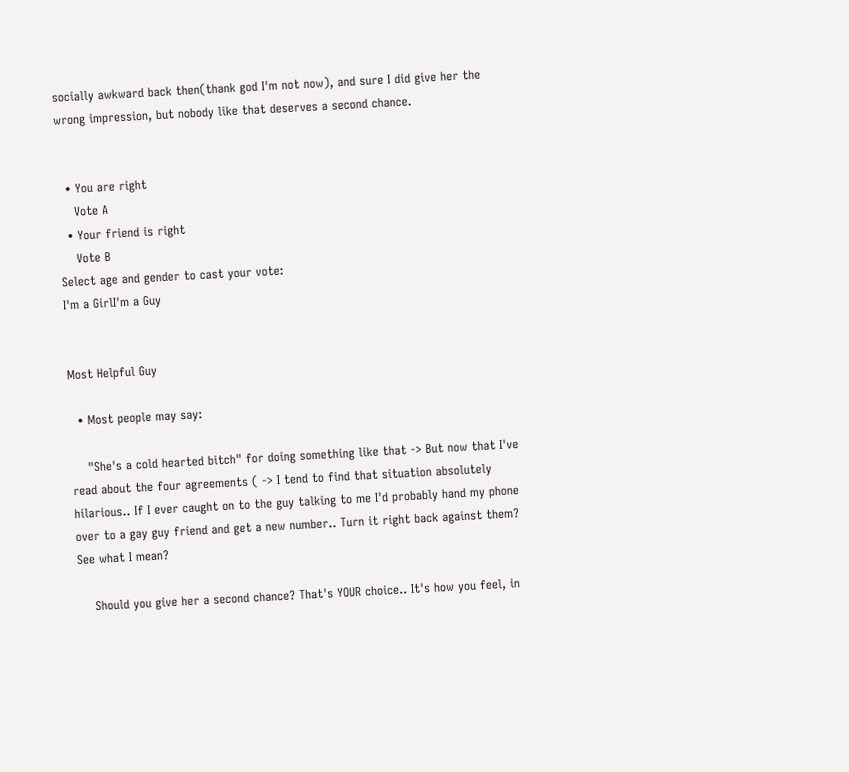socially awkward back then(thank god I'm not now), and sure I did give her the wrong impression, but nobody like that deserves a second chance.


  • You are right
    Vote A
  • Your friend is right
    Vote B
Select age and gender to cast your vote:
I'm a GirlI'm a Guy


Most Helpful Guy

  • Most people may say:

    "She's a cold hearted bitch" for doing something like that -> But now that I've read about the four agreements ( -> I tend to find that situation absolutely hilarious.. If I ever caught on to the guy talking to me I'd probably hand my phone over to a gay guy friend and get a new number.. Turn it right back against them? See what I mean?

    Should you give her a second chance? That's YOUR choice.. It's how you feel, in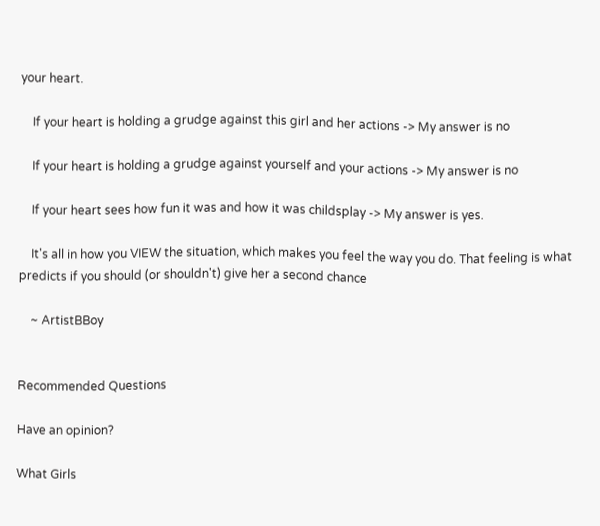your heart.

    If your heart is holding a grudge against this girl and her actions -> My answer is no

    If your heart is holding a grudge against yourself and your actions -> My answer is no

    If your heart sees how fun it was and how it was childsplay -> My answer is yes.

    It's all in how you VIEW the situation, which makes you feel the way you do. That feeling is what predicts if you should (or shouldn't) give her a second chance

    ~ ArtistBBoy


Recommended Questions

Have an opinion?

What Girls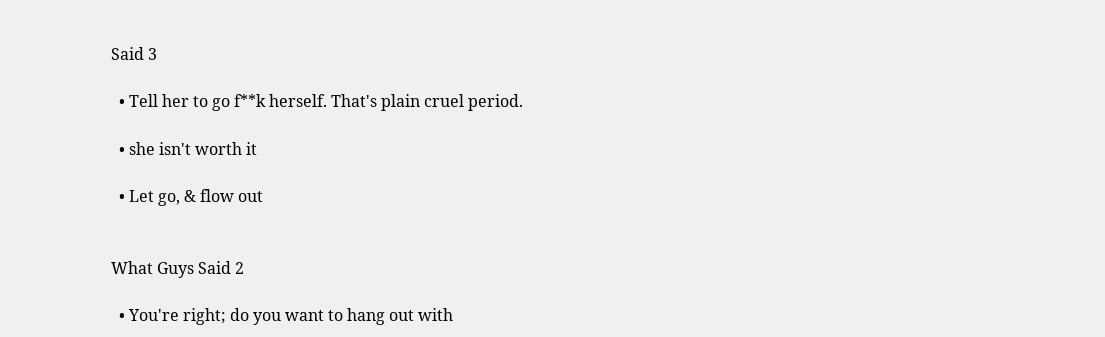Said 3

  • Tell her to go f**k herself. That's plain cruel period.

  • she isn't worth it

  • Let go, & flow out


What Guys Said 2

  • You're right; do you want to hang out with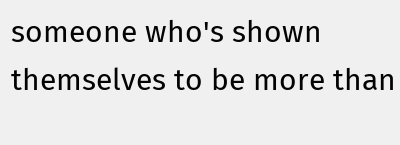someone who's shown themselves to be more than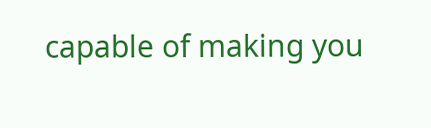capable of making you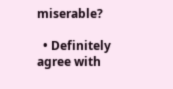miserable?

  • Definitely agree with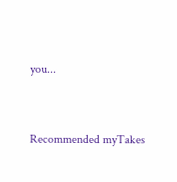you...


Recommended myTakes